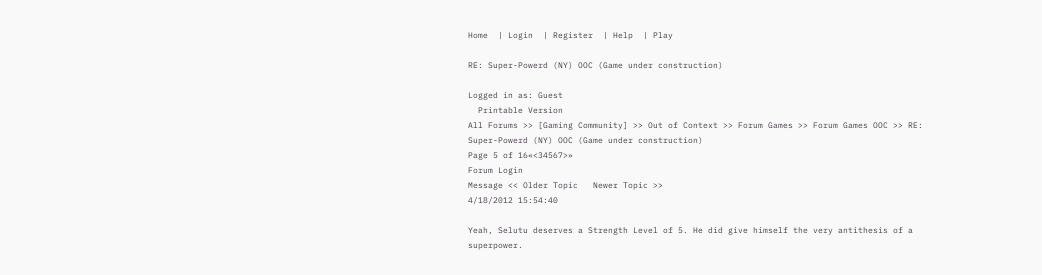Home  | Login  | Register  | Help  | Play

RE: Super-Powerd (NY) OOC (Game under construction)

Logged in as: Guest
  Printable Version
All Forums >> [Gaming Community] >> Out of Context >> Forum Games >> Forum Games OOC >> RE: Super-Powerd (NY) OOC (Game under construction)
Page 5 of 16«<34567>»
Forum Login
Message << Older Topic   Newer Topic >>
4/18/2012 15:54:40

Yeah, Selutu deserves a Strength Level of 5. He did give himself the very antithesis of a superpower.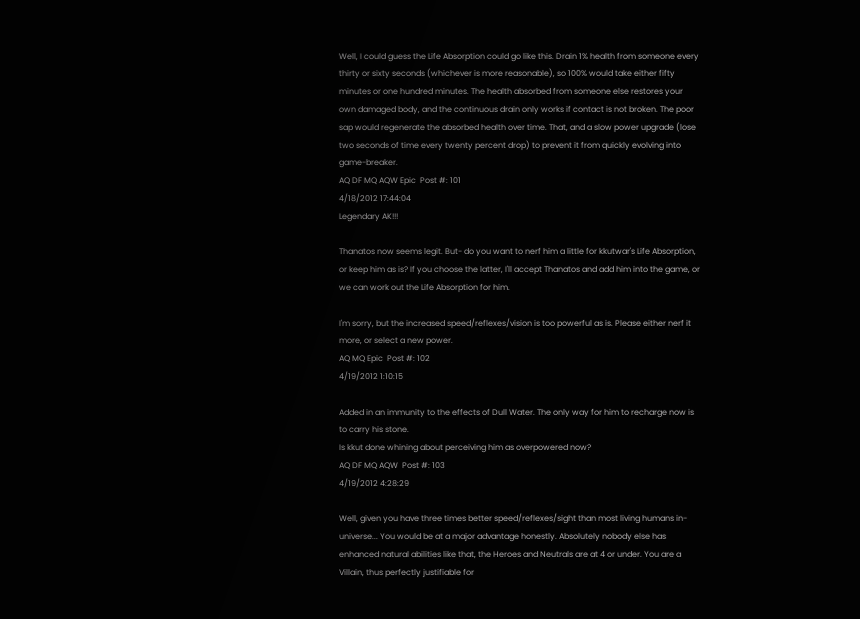Well, I could guess the Life Absorption could go like this. Drain 1% health from someone every thirty or sixty seconds (whichever is more reasonable), so 100% would take either fifty minutes or one hundred minutes. The health absorbed from someone else restores your own damaged body, and the continuous drain only works if contact is not broken. The poor sap would regenerate the absorbed health over time. That, and a slow power upgrade (lose two seconds of time every twenty percent drop) to prevent it from quickly evolving into game-breaker.
AQ DF MQ AQW Epic  Post #: 101
4/18/2012 17:44:04
Legendary AK!!!

Thanatos now seems legit. But- do you want to nerf him a little for kkutwar's Life Absorption, or keep him as is? If you choose the latter, I'll accept Thanatos and add him into the game, or we can work out the Life Absorption for him.

I'm sorry, but the increased speed/reflexes/vision is too powerful as is. Please either nerf it more, or select a new power.
AQ MQ Epic  Post #: 102
4/19/2012 1:10:15

Added in an immunity to the effects of Dull Water. The only way for him to recharge now is to carry his stone.
Is kkut done whining about perceiving him as overpowered now?
AQ DF MQ AQW  Post #: 103
4/19/2012 4:28:29

Well, given you have three times better speed/reflexes/sight than most living humans in-universe... You would be at a major advantage honestly. Absolutely nobody else has enhanced natural abilities like that, the Heroes and Neutrals are at 4 or under. You are a Villain, thus perfectly justifiable for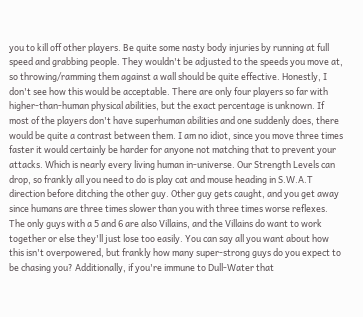you to kill off other players. Be quite some nasty body injuries by running at full speed and grabbing people. They wouldn't be adjusted to the speeds you move at, so throwing/ramming them against a wall should be quite effective. Honestly, I don't see how this would be acceptable. There are only four players so far with higher-than-human physical abilities, but the exact percentage is unknown. If most of the players don't have superhuman abilities and one suddenly does, there would be quite a contrast between them. I am no idiot, since you move three times faster it would certainly be harder for anyone not matching that to prevent your attacks. Which is nearly every living human in-universe. Our Strength Levels can drop, so frankly all you need to do is play cat and mouse heading in S.W.A.T direction before ditching the other guy. Other guy gets caught, and you get away since humans are three times slower than you with three times worse reflexes. The only guys with a 5 and 6 are also Villains, and the Villains do want to work together or else they'll just lose too easily. You can say all you want about how this isn't overpowered, but frankly how many super-strong guys do you expect to be chasing you? Additionally, if you're immune to Dull-Water that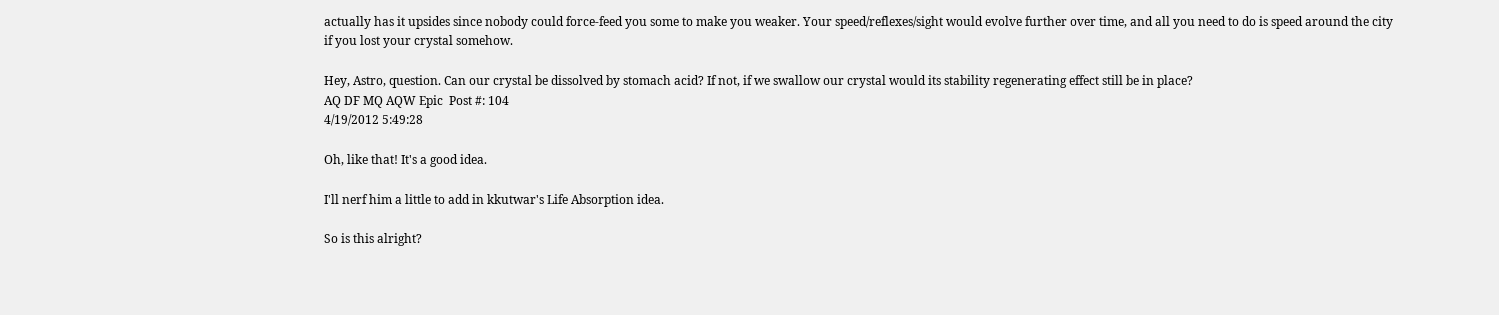actually has it upsides since nobody could force-feed you some to make you weaker. Your speed/reflexes/sight would evolve further over time, and all you need to do is speed around the city if you lost your crystal somehow.

Hey, Astro, question. Can our crystal be dissolved by stomach acid? If not, if we swallow our crystal would its stability regenerating effect still be in place?
AQ DF MQ AQW Epic  Post #: 104
4/19/2012 5:49:28

Oh, like that! It's a good idea.

I'll nerf him a little to add in kkutwar's Life Absorption idea.

So is this alright?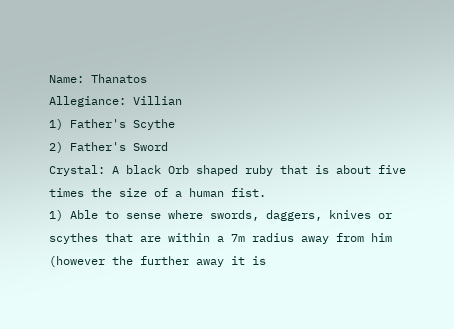Name: Thanatos
Allegiance: Villian
1) Father's Scythe
2) Father's Sword
Crystal: A black Orb shaped ruby that is about five times the size of a human fist.
1) Able to sense where swords, daggers, knives or scythes that are within a 7m radius away from him (however the further away it is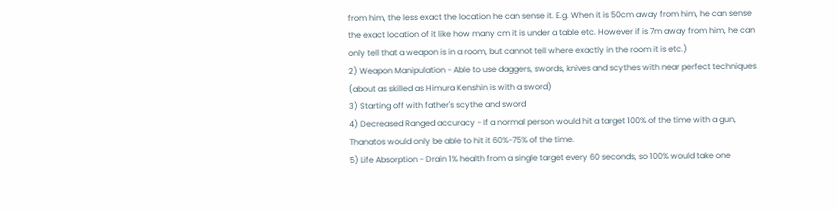from him, the less exact the location he can sense it. E.g. When it is 50cm away from him, he can sense the exact location of it like how many cm it is under a table etc. However if is 7m away from him, he can only tell that a weapon is in a room, but cannot tell where exactly in the room it is etc.)
2) Weapon Manipulation - Able to use daggers, swords, knives and scythes with near perfect techniques (about as skilled as Himura Kenshin is with a sword)
3) Starting off with father's scythe and sword
4) Decreased Ranged accuracy - If a normal person would hit a target 100% of the time with a gun, Thanatos would only be able to hit it 60%-75% of the time.
5) Life Absorption - Drain 1% health from a single target every 60 seconds, so 100% would take one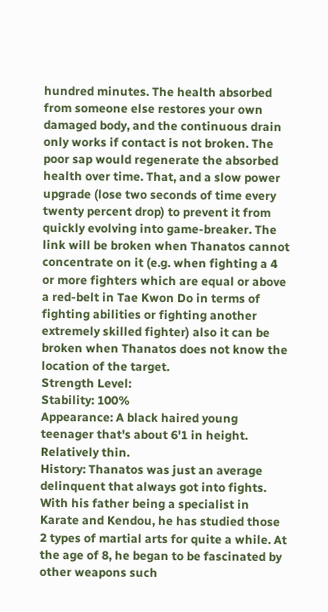hundred minutes. The health absorbed from someone else restores your own damaged body, and the continuous drain only works if contact is not broken. The poor sap would regenerate the absorbed health over time. That, and a slow power upgrade (lose two seconds of time every twenty percent drop) to prevent it from quickly evolving into game-breaker. The link will be broken when Thanatos cannot concentrate on it (e.g. when fighting a 4 or more fighters which are equal or above a red-belt in Tae Kwon Do in terms of fighting abilities or fighting another extremely skilled fighter) also it can be broken when Thanatos does not know the location of the target.
Strength Level:
Stability: 100%
Appearance: A black haired young teenager that's about 6'1 in height. Relatively thin.
History: Thanatos was just an average delinquent that always got into fights. With his father being a specialist in Karate and Kendou, he has studied those 2 types of martial arts for quite a while. At the age of 8, he began to be fascinated by other weapons such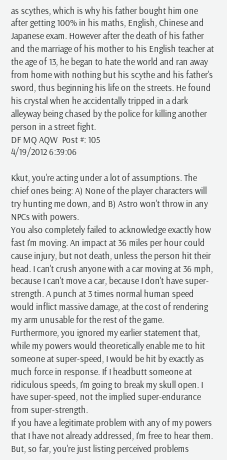as scythes, which is why his father bought him one after getting 100% in his maths, English, Chinese and Japanese exam. However after the death of his father and the marriage of his mother to his English teacher at the age of 13, he began to hate the world and ran away from home with nothing but his scythe and his father's sword, thus beginning his life on the streets. He found his crystal when he accidentally tripped in a dark alleyway being chased by the police for killing another person in a street fight.
DF MQ AQW  Post #: 105
4/19/2012 6:39:06

Kkut, you're acting under a lot of assumptions. The chief ones being: A) None of the player characters will try hunting me down, and B) Astro won't throw in any NPCs with powers.
You also completely failed to acknowledge exactly how fast I'm moving. An impact at 36 miles per hour could cause injury, but not death, unless the person hit their head. I can't crush anyone with a car moving at 36 mph, because I can't move a car, because I don't have super-strength. A punch at 3 times normal human speed would inflict massive damage, at the cost of rendering my arm unusable for the rest of the game.
Furthermore, you ignored my earlier statement that, while my powers would theoretically enable me to hit someone at super-speed, I would be hit by exactly as much force in response. If I headbutt someone at ridiculous speeds, I'm going to break my skull open. I have super-speed, not the implied super-endurance from super-strength.
If you have a legitimate problem with any of my powers that I have not already addressed, I'm free to hear them. But, so far, you're just listing perceived problems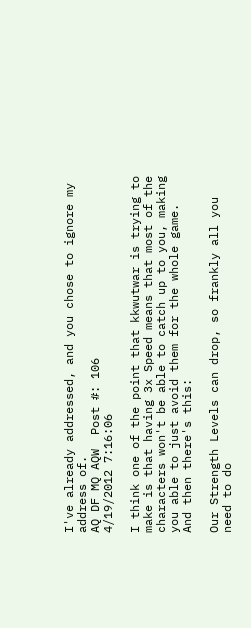I've already addressed, and you chose to ignore my address of.
AQ DF MQ AQW  Post #: 106
4/19/2012 7:16:06

I think one of the point that kkwutwar is trying to make is that having 3x Speed means that most of the characters won't be able to catch up to you, making you able to just avoid them for the whole game.
And then there's this:

Our Strength Levels can drop, so frankly all you need to do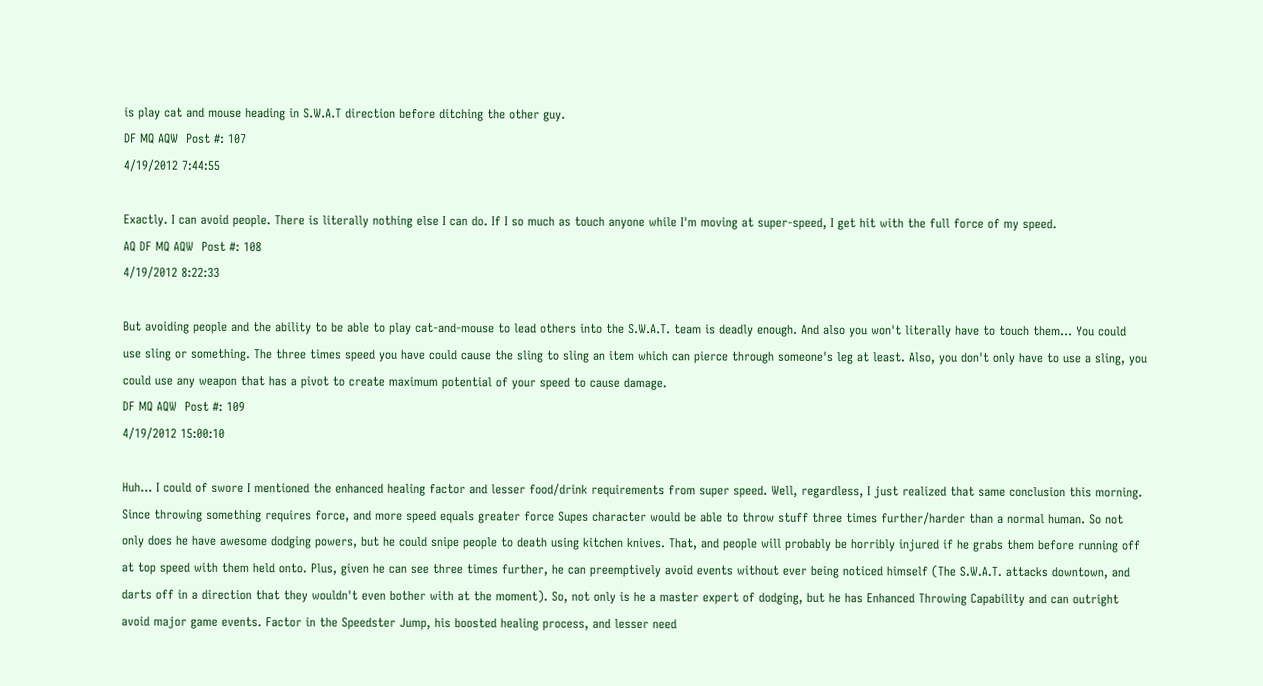is play cat and mouse heading in S.W.A.T direction before ditching the other guy.
DF MQ AQW  Post #: 107
4/19/2012 7:44:55

Exactly. I can avoid people. There is literally nothing else I can do. If I so much as touch anyone while I'm moving at super-speed, I get hit with the full force of my speed.
AQ DF MQ AQW  Post #: 108
4/19/2012 8:22:33

But avoiding people and the ability to be able to play cat-and-mouse to lead others into the S.W.A.T. team is deadly enough. And also you won't literally have to touch them... You could use sling or something. The three times speed you have could cause the sling to sling an item which can pierce through someone's leg at least. Also, you don't only have to use a sling, you could use any weapon that has a pivot to create maximum potential of your speed to cause damage.
DF MQ AQW  Post #: 109
4/19/2012 15:00:10

Huh... I could of swore I mentioned the enhanced healing factor and lesser food/drink requirements from super speed. Well, regardless, I just realized that same conclusion this morning. Since throwing something requires force, and more speed equals greater force Supes character would be able to throw stuff three times further/harder than a normal human. So not only does he have awesome dodging powers, but he could snipe people to death using kitchen knives. That, and people will probably be horribly injured if he grabs them before running off at top speed with them held onto. Plus, given he can see three times further, he can preemptively avoid events without ever being noticed himself (The S.W.A.T. attacks downtown, and darts off in a direction that they wouldn't even bother with at the moment). So, not only is he a master expert of dodging, but he has Enhanced Throwing Capability and can outright avoid major game events. Factor in the Speedster Jump, his boosted healing process, and lesser need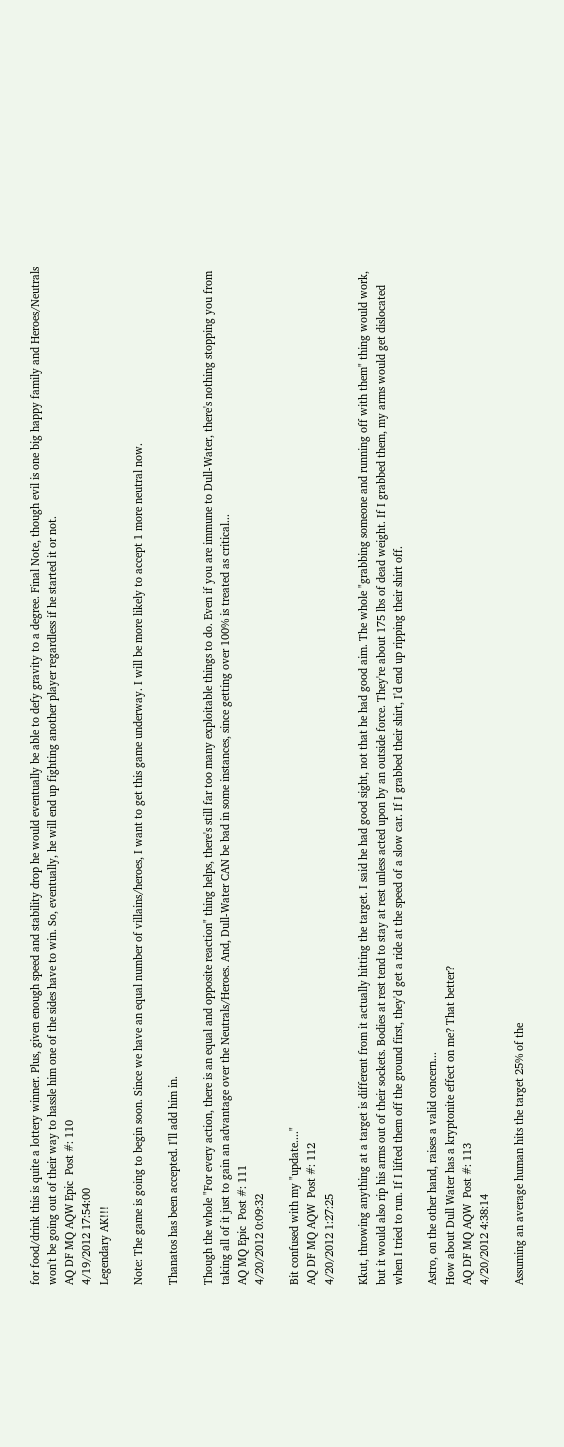for food/drink this is quite a lottery winner. Plus, given enough speed and stability drop he would eventually be able to defy gravity to a degree. Final Note, though evil is one big happy family and Heroes/Neutrals won't be going out of their way to hassle him one of the sides have to win. So, eventually, he will end up fighting another player regardless if he started it or not.
AQ DF MQ AQW Epic  Post #: 110
4/19/2012 17:54:00
Legendary AK!!!

Note: The game is going to begin soon. Since we have an equal number of villains/heroes, I want to get this game underway. I will be more likely to accept 1 more neutral now.

Thanatos has been accepted. I'll add him in.

Though the whole "For every action, there is an equal and opposite reaction" thing helps, there's still far too many exploitable things to do. Even if you are immune to Dull-Water, there's nothing stopping you from taking all of it just to gain an advantage over the Neutrals/Heroes. And, Dull-Water CAN be bad in some instances, since getting over 100% is treated as critical...
AQ MQ Epic  Post #: 111
4/20/2012 0:09:32

Bit confused with my "update...."
AQ DF MQ AQW  Post #: 112
4/20/2012 1:27:25

Kkut, throwing anything at a target is different from it actually hitting the target. I said he had good sight, not that he had good aim. The whole "grabbing someone and running off with them" thing would work, but it would also rip his arms out of their sockets. Bodies at rest tend to stay at rest unless acted upon by an outside force. They're about 175 lbs of dead weight. If I grabbed them, my arms would get dislocated when I tried to run. If I lifted them off the ground first, they'd get a ride at the speed of a slow car. If I grabbed their shirt, I'd end up ripping their shirt off.

Astro, on the other hand, raises a valid concern...
How about Dull Water has a kryptonite effect on me? That better?
AQ DF MQ AQW  Post #: 113
4/20/2012 4:38:14

Assuming an average human hits the target 25% of the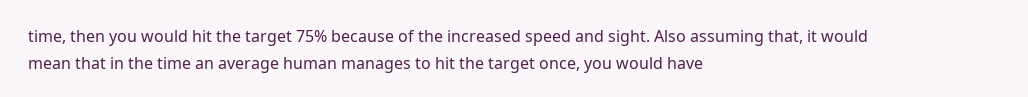time, then you would hit the target 75% because of the increased speed and sight. Also assuming that, it would mean that in the time an average human manages to hit the target once, you would have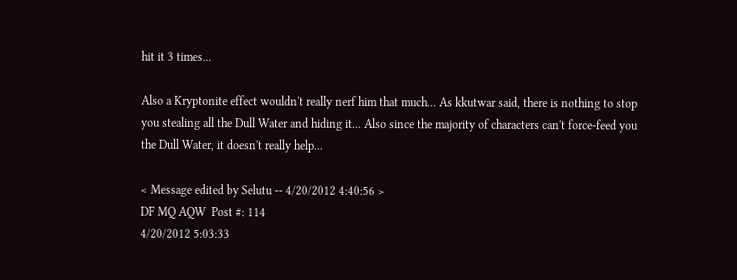hit it 3 times...

Also a Kryptonite effect wouldn't really nerf him that much... As kkutwar said, there is nothing to stop you stealing all the Dull Water and hiding it... Also since the majority of characters can't force-feed you the Dull Water, it doesn't really help...

< Message edited by Selutu -- 4/20/2012 4:40:56 >
DF MQ AQW  Post #: 114
4/20/2012 5:03:33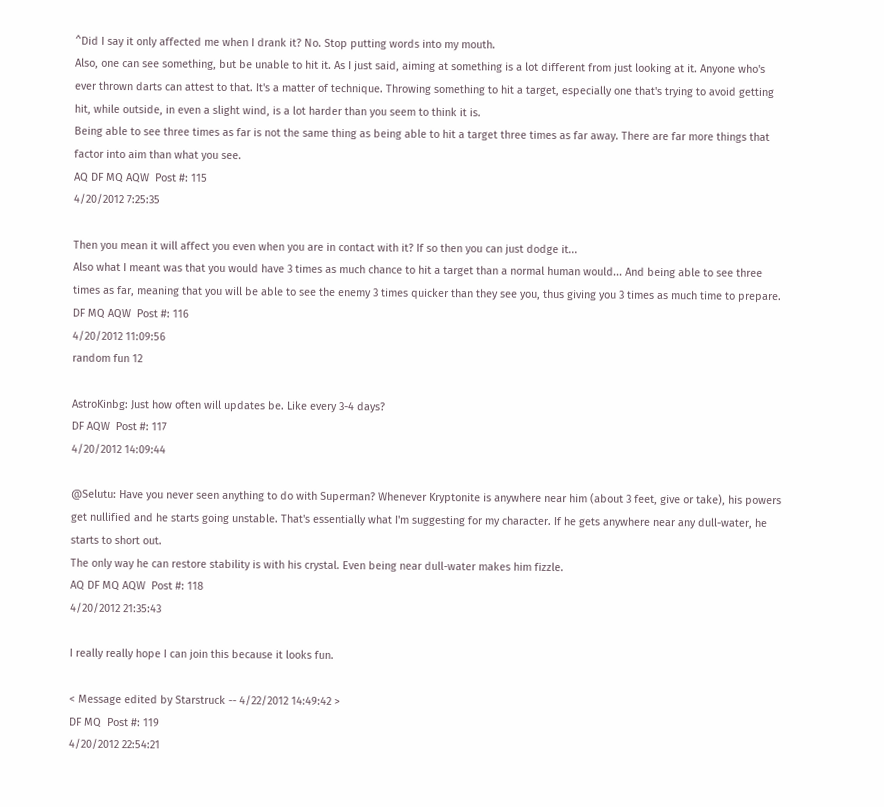^Did I say it only affected me when I drank it? No. Stop putting words into my mouth.
Also, one can see something, but be unable to hit it. As I just said, aiming at something is a lot different from just looking at it. Anyone who's ever thrown darts can attest to that. It's a matter of technique. Throwing something to hit a target, especially one that's trying to avoid getting hit, while outside, in even a slight wind, is a lot harder than you seem to think it is.
Being able to see three times as far is not the same thing as being able to hit a target three times as far away. There are far more things that factor into aim than what you see.
AQ DF MQ AQW  Post #: 115
4/20/2012 7:25:35

Then you mean it will affect you even when you are in contact with it? If so then you can just dodge it...
Also what I meant was that you would have 3 times as much chance to hit a target than a normal human would... And being able to see three times as far, meaning that you will be able to see the enemy 3 times quicker than they see you, thus giving you 3 times as much time to prepare.
DF MQ AQW  Post #: 116
4/20/2012 11:09:56
random fun 12

AstroKinbg: Just how often will updates be. Like every 3-4 days?
DF AQW  Post #: 117
4/20/2012 14:09:44

@Selutu: Have you never seen anything to do with Superman? Whenever Kryptonite is anywhere near him (about 3 feet, give or take), his powers get nullified and he starts going unstable. That's essentially what I'm suggesting for my character. If he gets anywhere near any dull-water, he starts to short out.
The only way he can restore stability is with his crystal. Even being near dull-water makes him fizzle.
AQ DF MQ AQW  Post #: 118
4/20/2012 21:35:43

I really really hope I can join this because it looks fun.

< Message edited by Starstruck -- 4/22/2012 14:49:42 >
DF MQ  Post #: 119
4/20/2012 22:54:21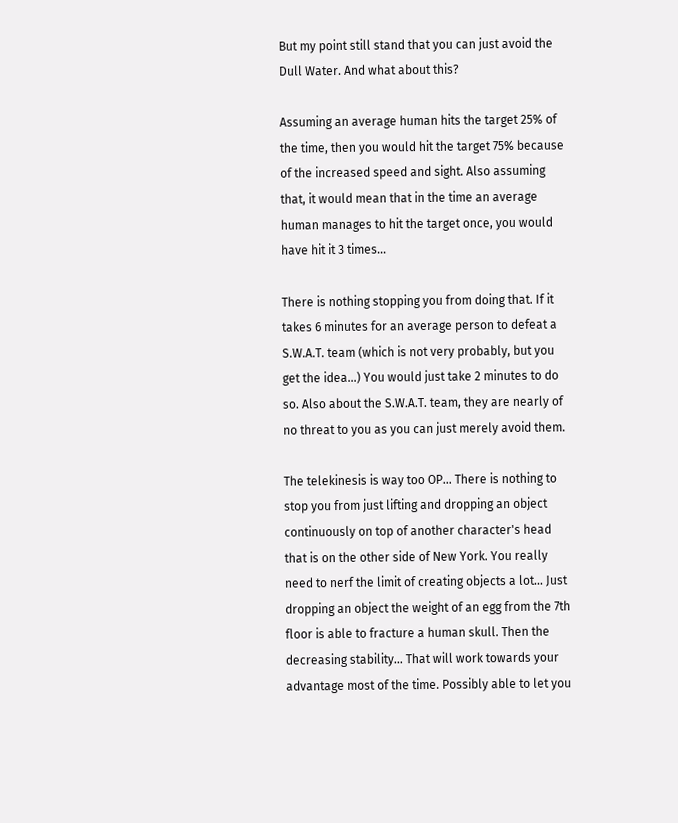But my point still stand that you can just avoid the Dull Water. And what about this?

Assuming an average human hits the target 25% of the time, then you would hit the target 75% because of the increased speed and sight. Also assuming that, it would mean that in the time an average human manages to hit the target once, you would have hit it 3 times...

There is nothing stopping you from doing that. If it takes 6 minutes for an average person to defeat a S.W.A.T. team (which is not very probably, but you get the idea...) You would just take 2 minutes to do so. Also about the S.W.A.T. team, they are nearly of no threat to you as you can just merely avoid them.

The telekinesis is way too OP... There is nothing to stop you from just lifting and dropping an object continuously on top of another character's head that is on the other side of New York. You really need to nerf the limit of creating objects a lot... Just dropping an object the weight of an egg from the 7th floor is able to fracture a human skull. Then the decreasing stability... That will work towards your advantage most of the time. Possibly able to let you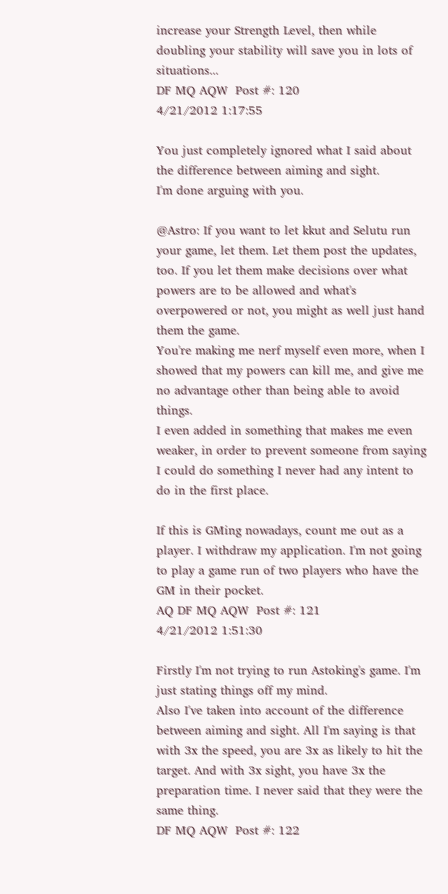increase your Strength Level, then while doubling your stability will save you in lots of situations...
DF MQ AQW  Post #: 120
4/21/2012 1:17:55

You just completely ignored what I said about the difference between aiming and sight.
I'm done arguing with you.

@Astro: If you want to let kkut and Selutu run your game, let them. Let them post the updates, too. If you let them make decisions over what powers are to be allowed and what's overpowered or not, you might as well just hand them the game.
You're making me nerf myself even more, when I showed that my powers can kill me, and give me no advantage other than being able to avoid things.
I even added in something that makes me even weaker, in order to prevent someone from saying I could do something I never had any intent to do in the first place.

If this is GMing nowadays, count me out as a player. I withdraw my application. I'm not going to play a game run of two players who have the GM in their pocket.
AQ DF MQ AQW  Post #: 121
4/21/2012 1:51:30

Firstly I'm not trying to run Astoking's game. I'm just stating things off my mind.
Also I've taken into account of the difference between aiming and sight. All I'm saying is that with 3x the speed, you are 3x as likely to hit the target. And with 3x sight, you have 3x the preparation time. I never said that they were the same thing.
DF MQ AQW  Post #: 122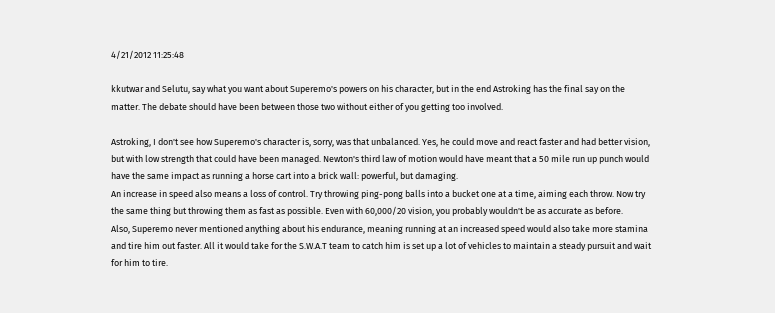4/21/2012 11:25:48

kkutwar and Selutu, say what you want about Superemo's powers on his character, but in the end Astroking has the final say on the matter. The debate should have been between those two without either of you getting too involved.

Astroking, I don't see how Superemo's character is, sorry, was that unbalanced. Yes, he could move and react faster and had better vision, but with low strength that could have been managed. Newton's third law of motion would have meant that a 50 mile run up punch would have the same impact as running a horse cart into a brick wall: powerful, but damaging.
An increase in speed also means a loss of control. Try throwing ping-pong balls into a bucket one at a time, aiming each throw. Now try the same thing but throwing them as fast as possible. Even with 60,000/20 vision, you probably wouldn't be as accurate as before.
Also, Superemo never mentioned anything about his endurance, meaning running at an increased speed would also take more stamina and tire him out faster. All it would take for the S.W.A.T team to catch him is set up a lot of vehicles to maintain a steady pursuit and wait for him to tire.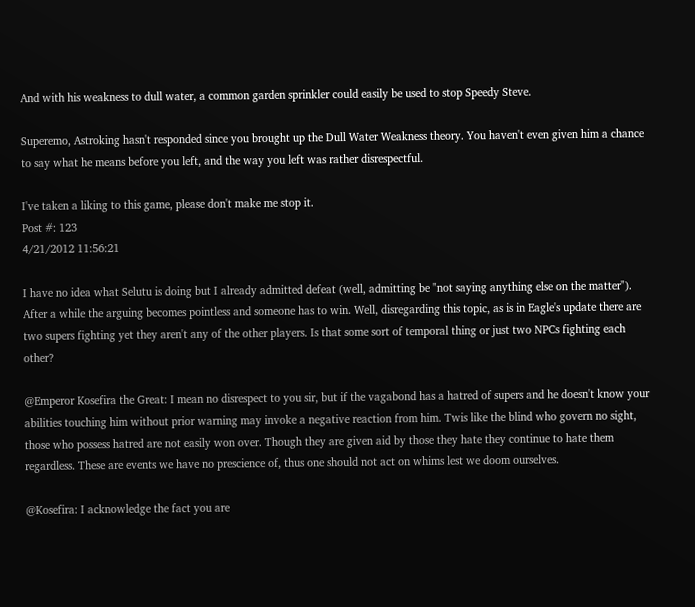And with his weakness to dull water, a common garden sprinkler could easily be used to stop Speedy Steve.

Superemo, Astroking hasn't responded since you brought up the Dull Water Weakness theory. You haven't even given him a chance to say what he means before you left, and the way you left was rather disrespectful.

I've taken a liking to this game, please don't make me stop it.
Post #: 123
4/21/2012 11:56:21

I have no idea what Selutu is doing but I already admitted defeat (well, admitting be "not saying anything else on the matter"). After a while the arguing becomes pointless and someone has to win. Well, disregarding this topic, as is in Eagle's update there are two supers fighting yet they aren't any of the other players. Is that some sort of temporal thing or just two NPCs fighting each other?

@Emperor Kosefira the Great: I mean no disrespect to you sir, but if the vagabond has a hatred of supers and he doesn't know your abilities touching him without prior warning may invoke a negative reaction from him. Twis like the blind who govern no sight, those who possess hatred are not easily won over. Though they are given aid by those they hate they continue to hate them regardless. These are events we have no prescience of, thus one should not act on whims lest we doom ourselves.

@Kosefira: I acknowledge the fact you are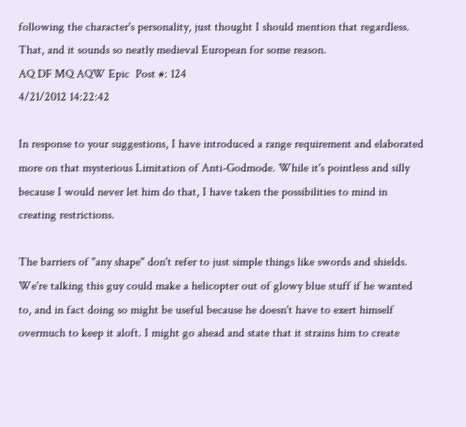following the character's personality, just thought I should mention that regardless. That, and it sounds so neatly medieval European for some reason.
AQ DF MQ AQW Epic  Post #: 124
4/21/2012 14:22:42

In response to your suggestions, I have introduced a range requirement and elaborated more on that mysterious Limitation of Anti-Godmode. While it's pointless and silly because I would never let him do that, I have taken the possibilities to mind in creating restrictions.

The barriers of "any shape" don't refer to just simple things like swords and shields. We're talking this guy could make a helicopter out of glowy blue stuff if he wanted to, and in fact doing so might be useful because he doesn't have to exert himself overmuch to keep it aloft. I might go ahead and state that it strains him to create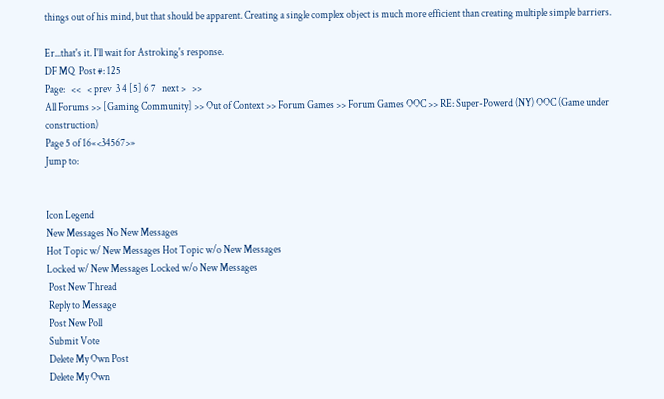things out of his mind, but that should be apparent. Creating a single complex object is much more efficient than creating multiple simple barriers.

Er...that's it. I'll wait for Astroking's response.
DF MQ  Post #: 125
Page:   <<   < prev  3 4 [5] 6 7   next >   >>
All Forums >> [Gaming Community] >> Out of Context >> Forum Games >> Forum Games OOC >> RE: Super-Powerd (NY) OOC (Game under construction)
Page 5 of 16«<34567>»
Jump to:


Icon Legend
New Messages No New Messages
Hot Topic w/ New Messages Hot Topic w/o New Messages
Locked w/ New Messages Locked w/o New Messages
 Post New Thread
 Reply to Message
 Post New Poll
 Submit Vote
 Delete My Own Post
 Delete My Own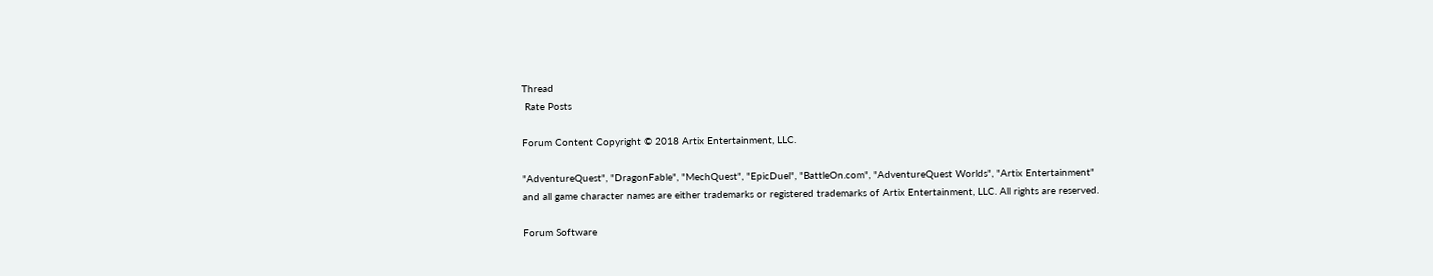Thread
 Rate Posts

Forum Content Copyright © 2018 Artix Entertainment, LLC.

"AdventureQuest", "DragonFable", "MechQuest", "EpicDuel", "BattleOn.com", "AdventureQuest Worlds", "Artix Entertainment"
and all game character names are either trademarks or registered trademarks of Artix Entertainment, LLC. All rights are reserved.

Forum Software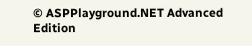© ASPPlayground.NET Advanced Edition